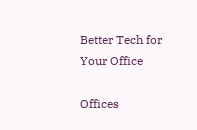Better Tech for Your Office

Offices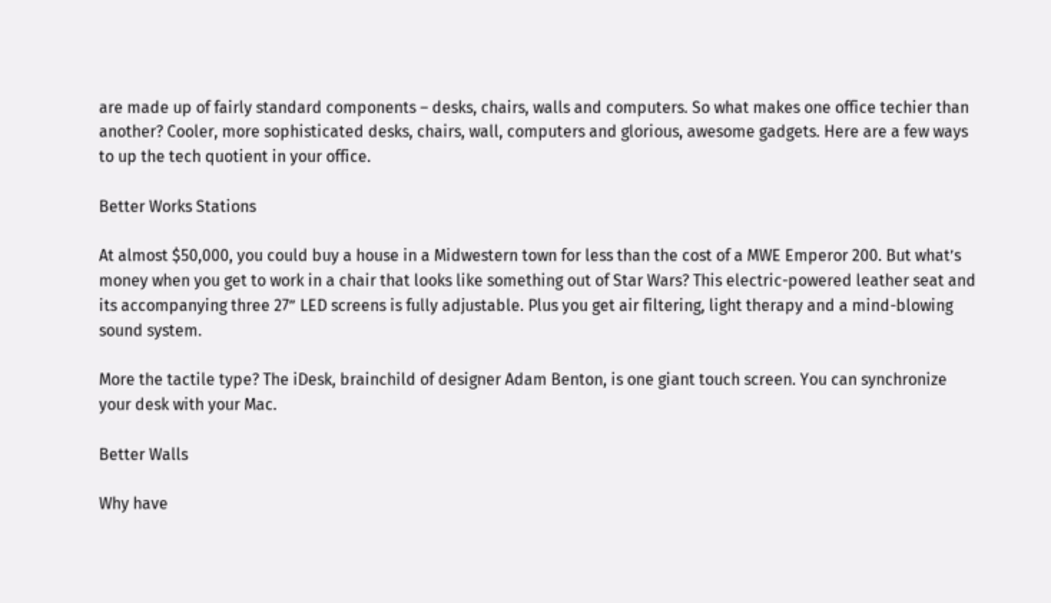are made up of fairly standard components – desks, chairs, walls and computers. So what makes one office techier than another? Cooler, more sophisticated desks, chairs, wall, computers and glorious, awesome gadgets. Here are a few ways to up the tech quotient in your office.

Better Works Stations

At almost $50,000, you could buy a house in a Midwestern town for less than the cost of a MWE Emperor 200. But what’s money when you get to work in a chair that looks like something out of Star Wars? This electric-powered leather seat and its accompanying three 27” LED screens is fully adjustable. Plus you get air filtering, light therapy and a mind-blowing sound system.

More the tactile type? The iDesk, brainchild of designer Adam Benton, is one giant touch screen. You can synchronize your desk with your Mac.

Better Walls

Why have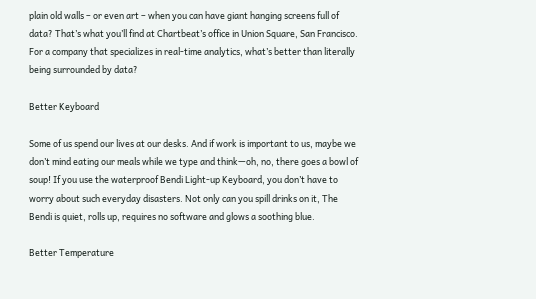plain old walls – or even art – when you can have giant hanging screens full of data? That’s what you’ll find at Chartbeat’s office in Union Square, San Francisco. For a company that specializes in real-time analytics, what’s better than literally being surrounded by data?

Better Keyboard

Some of us spend our lives at our desks. And if work is important to us, maybe we don’t mind eating our meals while we type and think—oh, no, there goes a bowl of soup! If you use the waterproof Bendi Light-up Keyboard, you don’t have to worry about such everyday disasters. Not only can you spill drinks on it, The Bendi is quiet, rolls up, requires no software and glows a soothing blue.

Better Temperature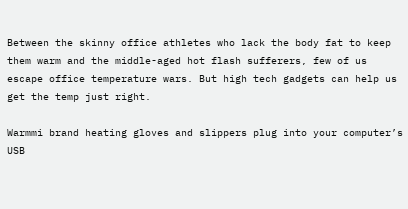Between the skinny office athletes who lack the body fat to keep them warm and the middle-aged hot flash sufferers, few of us escape office temperature wars. But high tech gadgets can help us get the temp just right.

Warmmi brand heating gloves and slippers plug into your computer’s USB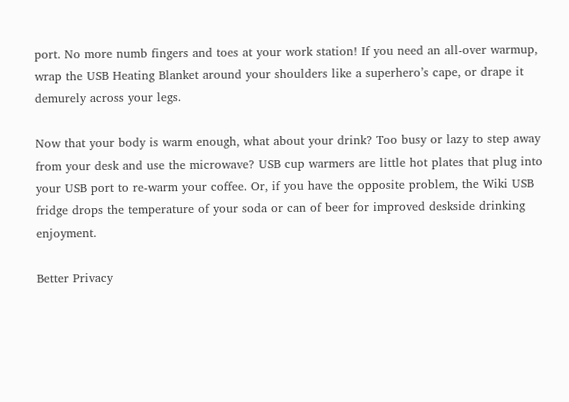port. No more numb fingers and toes at your work station! If you need an all-over warmup, wrap the USB Heating Blanket around your shoulders like a superhero’s cape, or drape it demurely across your legs.

Now that your body is warm enough, what about your drink? Too busy or lazy to step away from your desk and use the microwave? USB cup warmers are little hot plates that plug into your USB port to re-warm your coffee. Or, if you have the opposite problem, the Wiki USB fridge drops the temperature of your soda or can of beer for improved deskside drinking enjoyment.

Better Privacy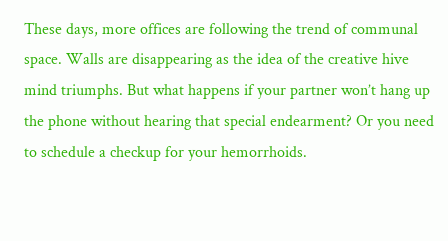These days, more offices are following the trend of communal space. Walls are disappearing as the idea of the creative hive mind triumphs. But what happens if your partner won’t hang up the phone without hearing that special endearment? Or you need to schedule a checkup for your hemorrhoids.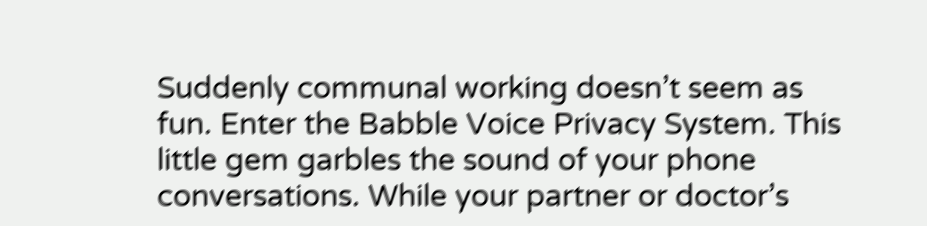Suddenly communal working doesn’t seem as fun. Enter the Babble Voice Privacy System. This little gem garbles the sound of your phone conversations. While your partner or doctor’s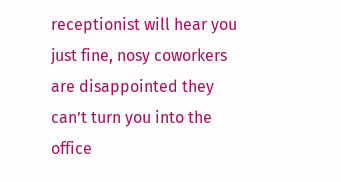receptionist will hear you just fine, nosy coworkers are disappointed they can’t turn you into the office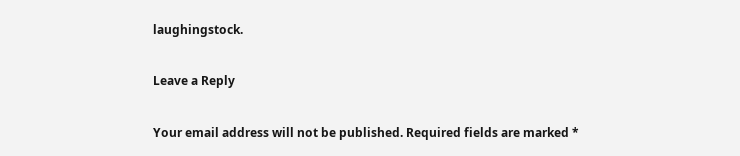laughingstock.

Leave a Reply

Your email address will not be published. Required fields are marked *